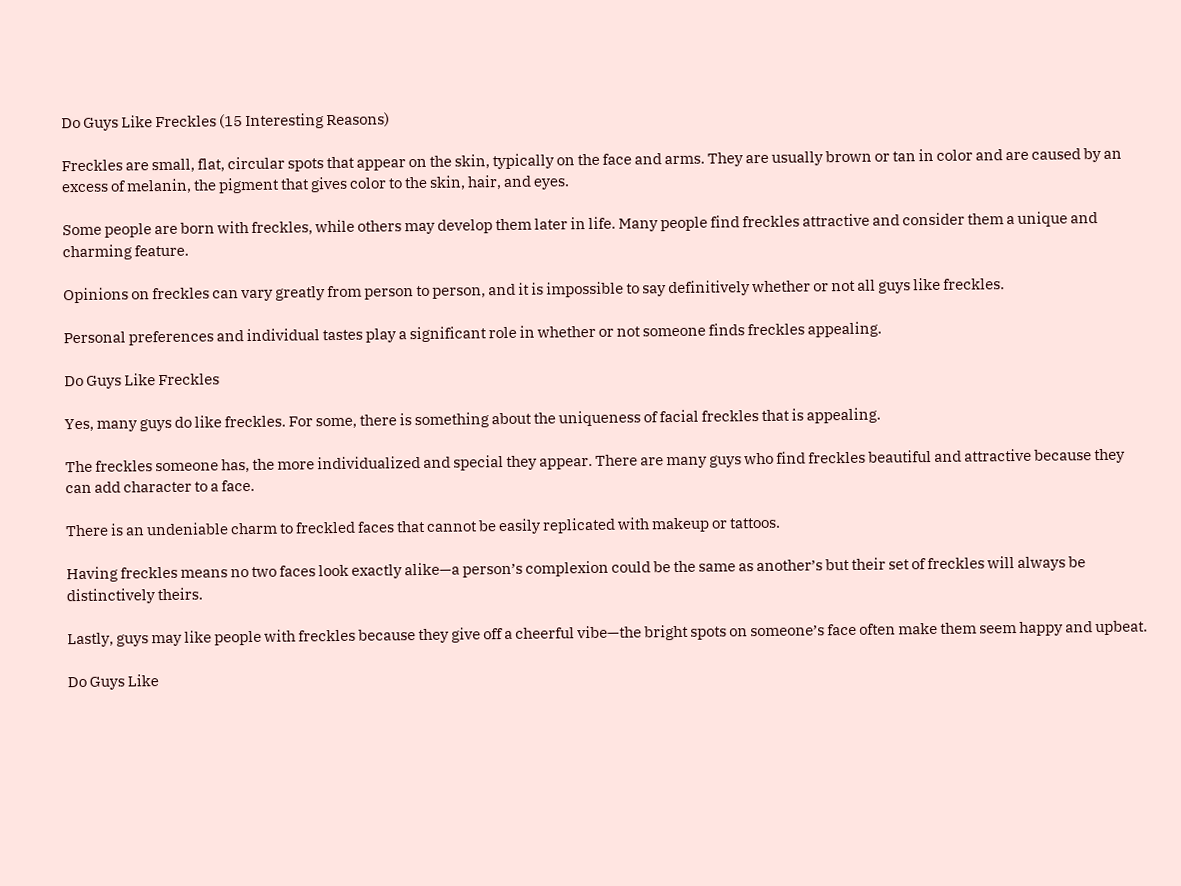Do Guys Like Freckles (15 Interesting Reasons)

Freckles are small, flat, circular spots that appear on the skin, typically on the face and arms. They are usually brown or tan in color and are caused by an excess of melanin, the pigment that gives color to the skin, hair, and eyes.

Some people are born with freckles, while others may develop them later in life. Many people find freckles attractive and consider them a unique and charming feature.

Opinions on freckles can vary greatly from person to person, and it is impossible to say definitively whether or not all guys like freckles.

Personal preferences and individual tastes play a significant role in whether or not someone finds freckles appealing.

Do Guys Like Freckles

Yes, many guys do like freckles. For some, there is something about the uniqueness of facial freckles that is appealing.

The freckles someone has, the more individualized and special they appear. There are many guys who find freckles beautiful and attractive because they can add character to a face.

There is an undeniable charm to freckled faces that cannot be easily replicated with makeup or tattoos.

Having freckles means no two faces look exactly alike—a person’s complexion could be the same as another’s but their set of freckles will always be distinctively theirs.

Lastly, guys may like people with freckles because they give off a cheerful vibe—the bright spots on someone’s face often make them seem happy and upbeat.

Do Guys Like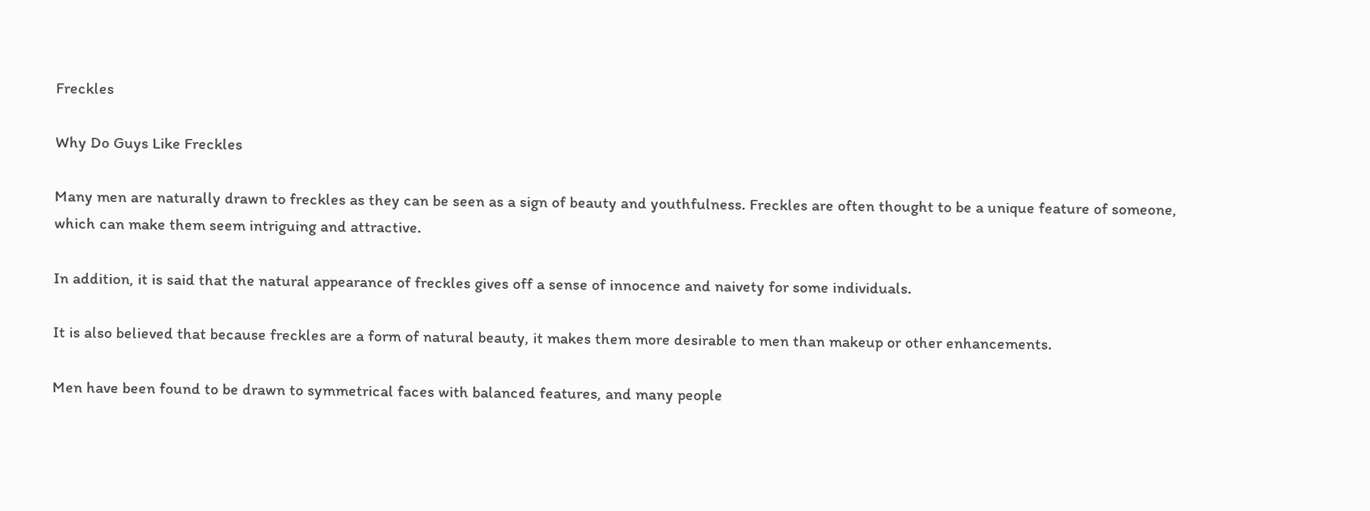Freckles

Why Do Guys Like Freckles

Many men are naturally drawn to freckles as they can be seen as a sign of beauty and youthfulness. Freckles are often thought to be a unique feature of someone, which can make them seem intriguing and attractive.

In addition, it is said that the natural appearance of freckles gives off a sense of innocence and naivety for some individuals.

It is also believed that because freckles are a form of natural beauty, it makes them more desirable to men than makeup or other enhancements.

Men have been found to be drawn to symmetrical faces with balanced features, and many people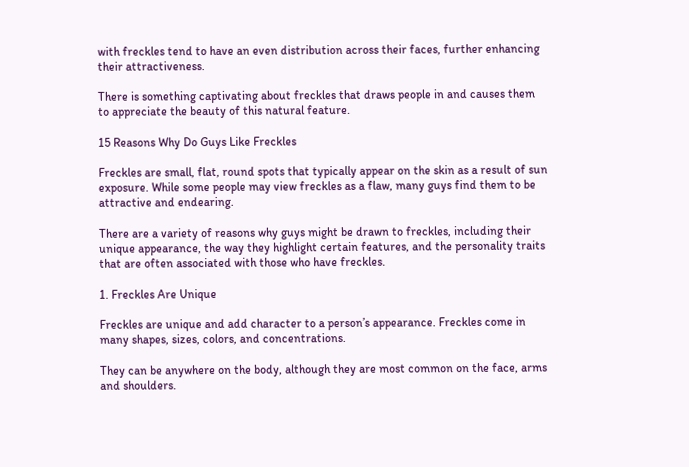with freckles tend to have an even distribution across their faces, further enhancing their attractiveness.

There is something captivating about freckles that draws people in and causes them to appreciate the beauty of this natural feature.

15 Reasons Why Do Guys Like Freckles

Freckles are small, flat, round spots that typically appear on the skin as a result of sun exposure. While some people may view freckles as a flaw, many guys find them to be attractive and endearing.

There are a variety of reasons why guys might be drawn to freckles, including their unique appearance, the way they highlight certain features, and the personality traits that are often associated with those who have freckles.

1. Freckles Are Unique

Freckles are unique and add character to a person’s appearance. Freckles come in many shapes, sizes, colors, and concentrations.

They can be anywhere on the body, although they are most common on the face, arms and shoulders.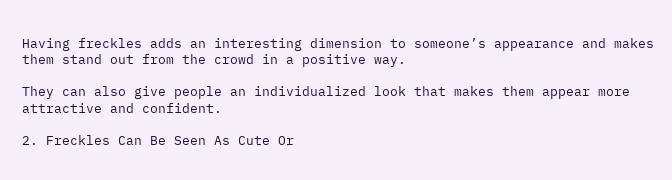Having freckles adds an interesting dimension to someone’s appearance and makes them stand out from the crowd in a positive way.

They can also give people an individualized look that makes them appear more attractive and confident.

2. Freckles Can Be Seen As Cute Or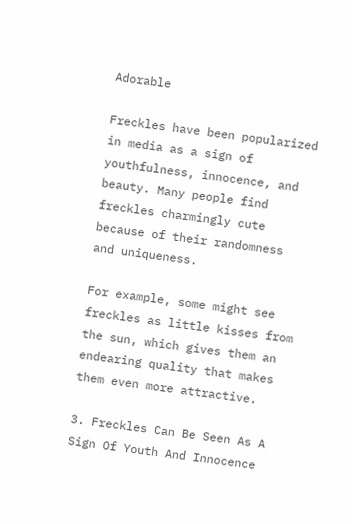Adorable

Freckles have been popularized in media as a sign of youthfulness, innocence, and beauty. Many people find freckles charmingly cute because of their randomness and uniqueness.

For example, some might see freckles as little kisses from the sun, which gives them an endearing quality that makes them even more attractive.

3. Freckles Can Be Seen As A Sign Of Youth And Innocence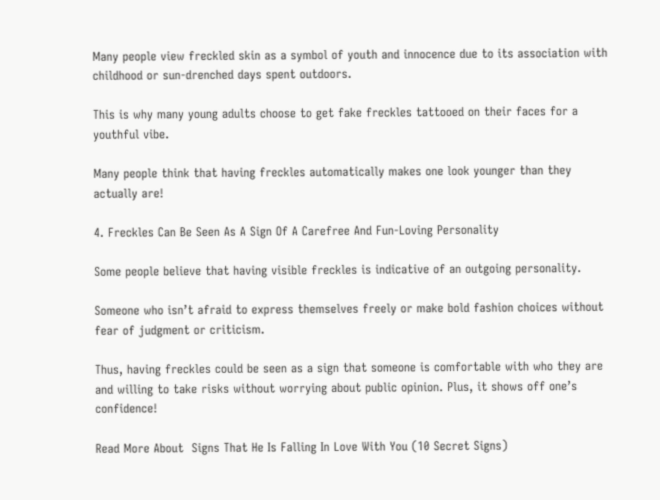Many people view freckled skin as a symbol of youth and innocence due to its association with childhood or sun-drenched days spent outdoors.

This is why many young adults choose to get fake freckles tattooed on their faces for a youthful vibe.

Many people think that having freckles automatically makes one look younger than they actually are!

4. Freckles Can Be Seen As A Sign Of A Carefree And Fun-Loving Personality

Some people believe that having visible freckles is indicative of an outgoing personality.

Someone who isn’t afraid to express themselves freely or make bold fashion choices without fear of judgment or criticism.

Thus, having freckles could be seen as a sign that someone is comfortable with who they are and willing to take risks without worrying about public opinion. Plus, it shows off one’s confidence!

Read More About  Signs That He Is Falling In Love With You (10 Secret Signs)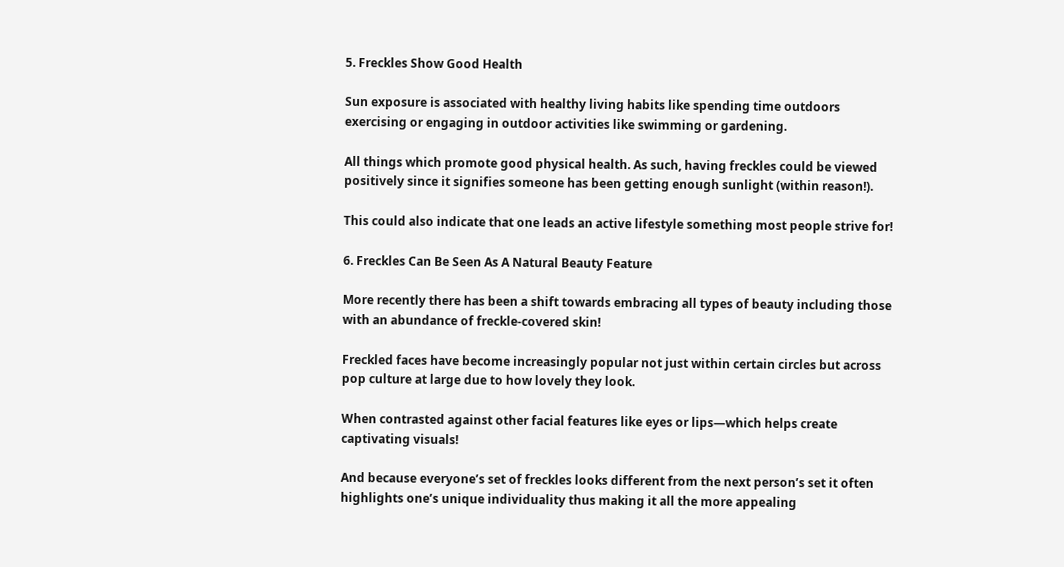5. Freckles Show Good Health

Sun exposure is associated with healthy living habits like spending time outdoors exercising or engaging in outdoor activities like swimming or gardening.

All things which promote good physical health. As such, having freckles could be viewed positively since it signifies someone has been getting enough sunlight (within reason!).

This could also indicate that one leads an active lifestyle something most people strive for!

6. Freckles Can Be Seen As A Natural Beauty Feature

More recently there has been a shift towards embracing all types of beauty including those with an abundance of freckle-covered skin!

Freckled faces have become increasingly popular not just within certain circles but across pop culture at large due to how lovely they look.

When contrasted against other facial features like eyes or lips—which helps create captivating visuals!

And because everyone’s set of freckles looks different from the next person’s set it often highlights one’s unique individuality thus making it all the more appealing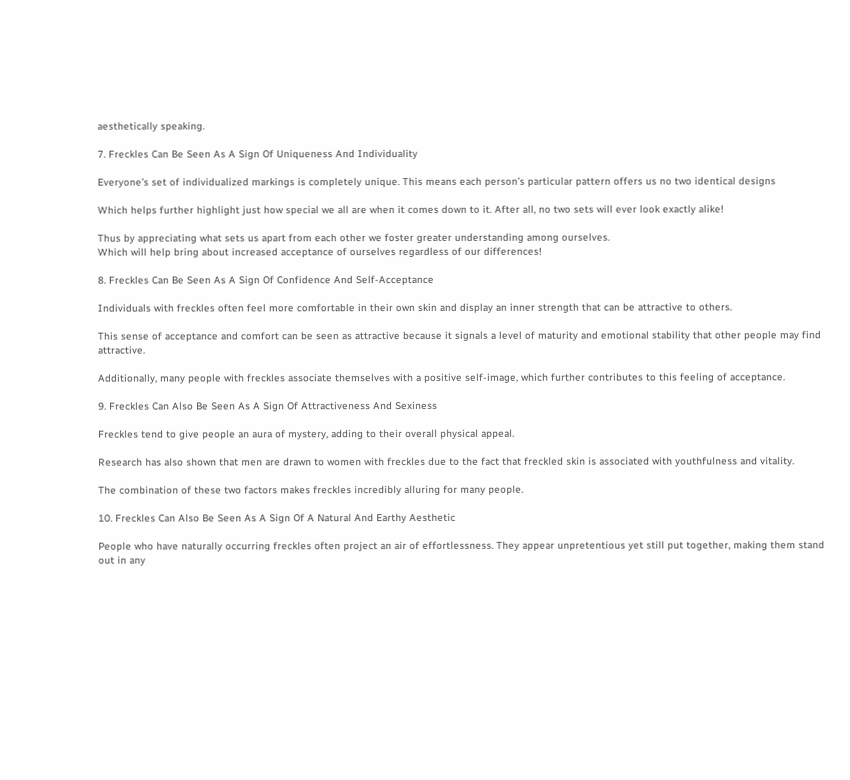aesthetically speaking.

7. Freckles Can Be Seen As A Sign Of Uniqueness And Individuality

Everyone’s set of individualized markings is completely unique. This means each person’s particular pattern offers us no two identical designs

Which helps further highlight just how special we all are when it comes down to it. After all, no two sets will ever look exactly alike!

Thus by appreciating what sets us apart from each other we foster greater understanding among ourselves.
Which will help bring about increased acceptance of ourselves regardless of our differences!

8. Freckles Can Be Seen As A Sign Of Confidence And Self-Acceptance

Individuals with freckles often feel more comfortable in their own skin and display an inner strength that can be attractive to others.

This sense of acceptance and comfort can be seen as attractive because it signals a level of maturity and emotional stability that other people may find attractive.

Additionally, many people with freckles associate themselves with a positive self-image, which further contributes to this feeling of acceptance.

9. Freckles Can Also Be Seen As A Sign Of Attractiveness And Sexiness

Freckles tend to give people an aura of mystery, adding to their overall physical appeal.

Research has also shown that men are drawn to women with freckles due to the fact that freckled skin is associated with youthfulness and vitality.

The combination of these two factors makes freckles incredibly alluring for many people.

10. Freckles Can Also Be Seen As A Sign Of A Natural And Earthy Aesthetic

People who have naturally occurring freckles often project an air of effortlessness. They appear unpretentious yet still put together, making them stand out in any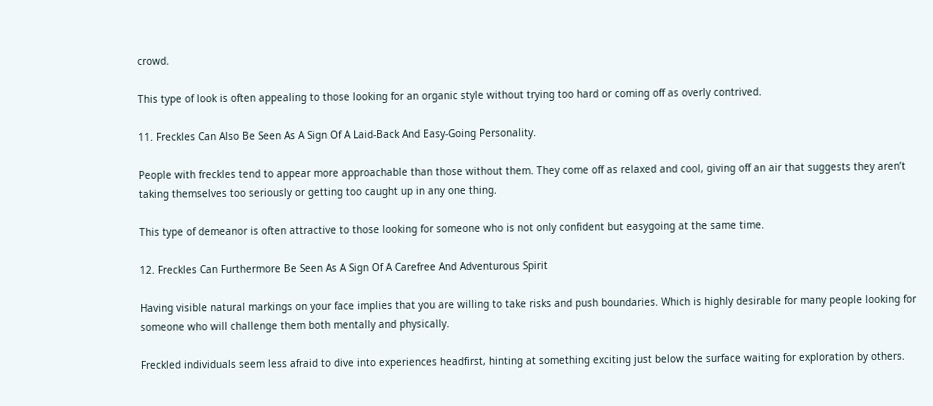crowd.

This type of look is often appealing to those looking for an organic style without trying too hard or coming off as overly contrived.

11. Freckles Can Also Be Seen As A Sign Of A Laid-Back And Easy-Going Personality.

People with freckles tend to appear more approachable than those without them. They come off as relaxed and cool, giving off an air that suggests they aren’t taking themselves too seriously or getting too caught up in any one thing.

This type of demeanor is often attractive to those looking for someone who is not only confident but easygoing at the same time.

12. Freckles Can Furthermore Be Seen As A Sign Of A Carefree And Adventurous Spirit

Having visible natural markings on your face implies that you are willing to take risks and push boundaries. Which is highly desirable for many people looking for someone who will challenge them both mentally and physically.

Freckled individuals seem less afraid to dive into experiences headfirst, hinting at something exciting just below the surface waiting for exploration by others.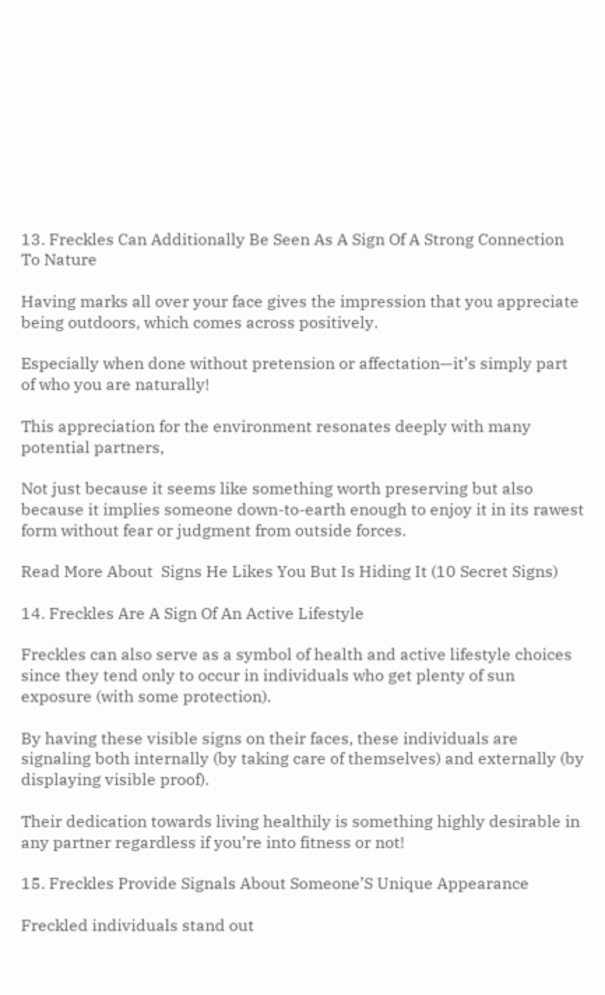13. Freckles Can Additionally Be Seen As A Sign Of A Strong Connection To Nature

Having marks all over your face gives the impression that you appreciate being outdoors, which comes across positively.

Especially when done without pretension or affectation—it’s simply part of who you are naturally!

This appreciation for the environment resonates deeply with many potential partners,

Not just because it seems like something worth preserving but also because it implies someone down-to-earth enough to enjoy it in its rawest form without fear or judgment from outside forces.

Read More About  Signs He Likes You But Is Hiding It (10 Secret Signs)

14. Freckles Are A Sign Of An Active Lifestyle

Freckles can also serve as a symbol of health and active lifestyle choices since they tend only to occur in individuals who get plenty of sun exposure (with some protection).

By having these visible signs on their faces, these individuals are signaling both internally (by taking care of themselves) and externally (by displaying visible proof).

Their dedication towards living healthily is something highly desirable in any partner regardless if you’re into fitness or not!

15. Freckles Provide Signals About Someone’S Unique Appearance

Freckled individuals stand out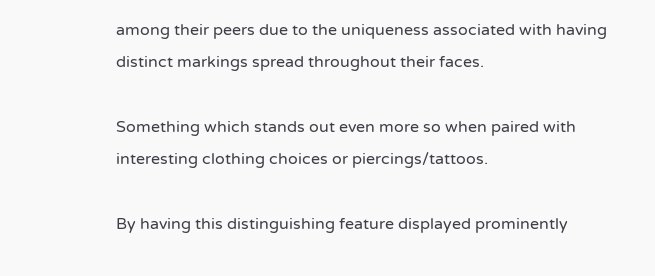among their peers due to the uniqueness associated with having distinct markings spread throughout their faces.

Something which stands out even more so when paired with interesting clothing choices or piercings/tattoos.

By having this distinguishing feature displayed prominently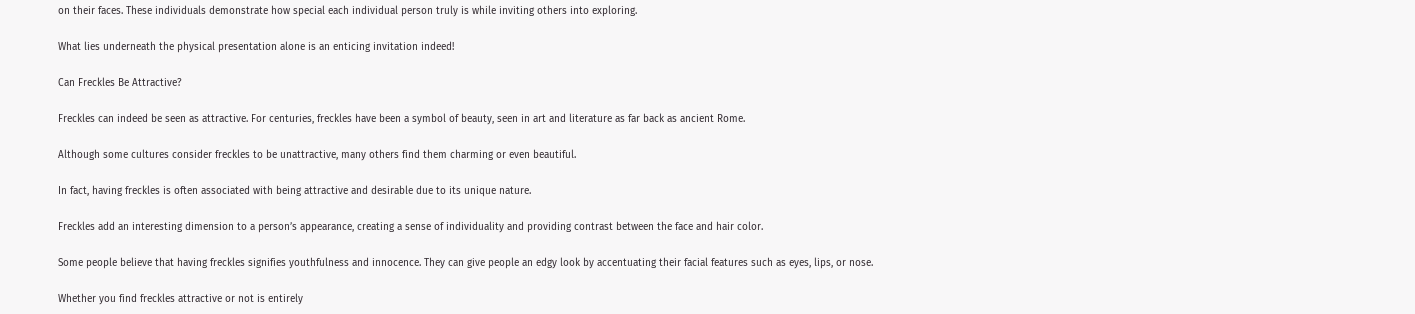on their faces. These individuals demonstrate how special each individual person truly is while inviting others into exploring.

What lies underneath the physical presentation alone is an enticing invitation indeed!

Can Freckles Be Attractive?

Freckles can indeed be seen as attractive. For centuries, freckles have been a symbol of beauty, seen in art and literature as far back as ancient Rome.

Although some cultures consider freckles to be unattractive, many others find them charming or even beautiful.

In fact, having freckles is often associated with being attractive and desirable due to its unique nature.

Freckles add an interesting dimension to a person’s appearance, creating a sense of individuality and providing contrast between the face and hair color.

Some people believe that having freckles signifies youthfulness and innocence. They can give people an edgy look by accentuating their facial features such as eyes, lips, or nose.

Whether you find freckles attractive or not is entirely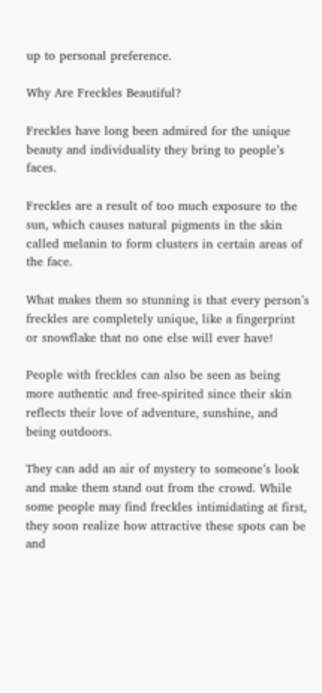up to personal preference.

Why Are Freckles Beautiful?

Freckles have long been admired for the unique beauty and individuality they bring to people’s faces.

Freckles are a result of too much exposure to the sun, which causes natural pigments in the skin called melanin to form clusters in certain areas of the face.

What makes them so stunning is that every person’s freckles are completely unique, like a fingerprint or snowflake that no one else will ever have!

People with freckles can also be seen as being more authentic and free-spirited since their skin reflects their love of adventure, sunshine, and being outdoors.

They can add an air of mystery to someone’s look and make them stand out from the crowd. While some people may find freckles intimidating at first, they soon realize how attractive these spots can be and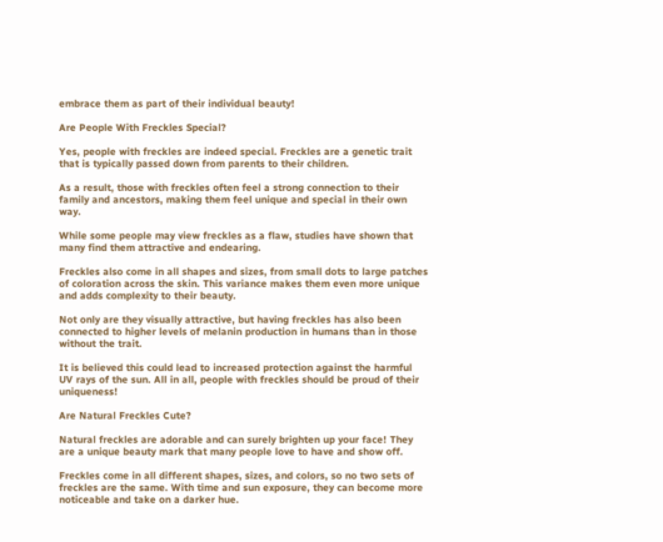embrace them as part of their individual beauty!

Are People With Freckles Special?

Yes, people with freckles are indeed special. Freckles are a genetic trait that is typically passed down from parents to their children.

As a result, those with freckles often feel a strong connection to their family and ancestors, making them feel unique and special in their own way.

While some people may view freckles as a flaw, studies have shown that many find them attractive and endearing.

Freckles also come in all shapes and sizes, from small dots to large patches of coloration across the skin. This variance makes them even more unique and adds complexity to their beauty.

Not only are they visually attractive, but having freckles has also been connected to higher levels of melanin production in humans than in those without the trait.

It is believed this could lead to increased protection against the harmful UV rays of the sun. All in all, people with freckles should be proud of their uniqueness!

Are Natural Freckles Cute?

Natural freckles are adorable and can surely brighten up your face! They are a unique beauty mark that many people love to have and show off.

Freckles come in all different shapes, sizes, and colors, so no two sets of freckles are the same. With time and sun exposure, they can become more noticeable and take on a darker hue.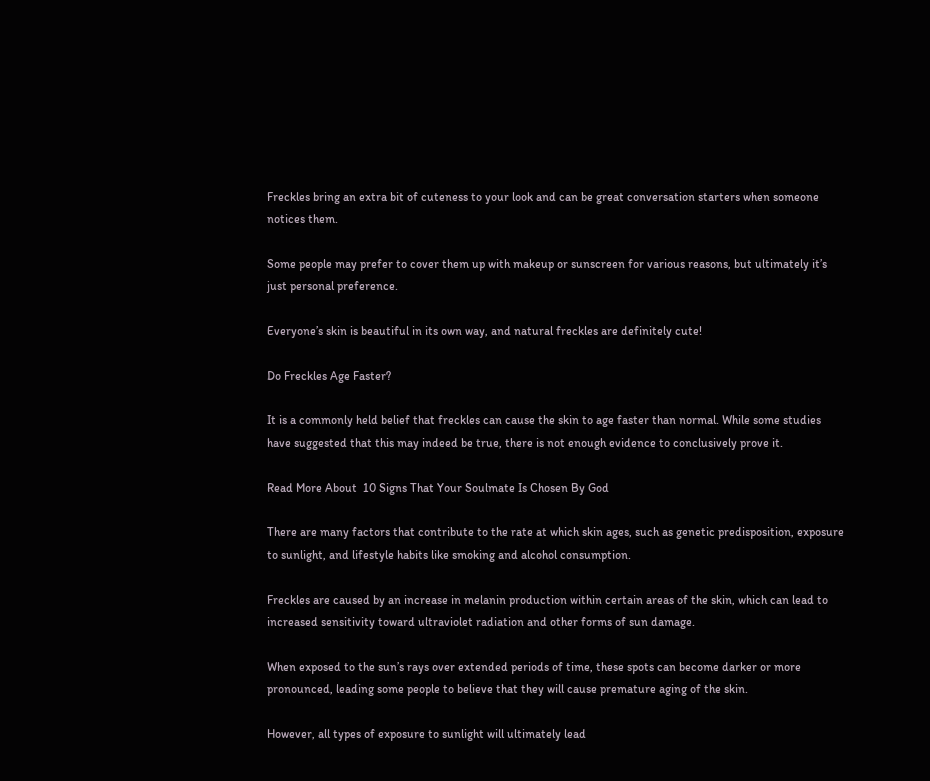Freckles bring an extra bit of cuteness to your look and can be great conversation starters when someone notices them.

Some people may prefer to cover them up with makeup or sunscreen for various reasons, but ultimately it’s just personal preference.

Everyone’s skin is beautiful in its own way, and natural freckles are definitely cute!

Do Freckles Age Faster?

It is a commonly held belief that freckles can cause the skin to age faster than normal. While some studies have suggested that this may indeed be true, there is not enough evidence to conclusively prove it.

Read More About  10 Signs That Your Soulmate Is Chosen By God

There are many factors that contribute to the rate at which skin ages, such as genetic predisposition, exposure to sunlight, and lifestyle habits like smoking and alcohol consumption.

Freckles are caused by an increase in melanin production within certain areas of the skin, which can lead to increased sensitivity toward ultraviolet radiation and other forms of sun damage.

When exposed to the sun’s rays over extended periods of time, these spots can become darker or more pronounced, leading some people to believe that they will cause premature aging of the skin.

However, all types of exposure to sunlight will ultimately lead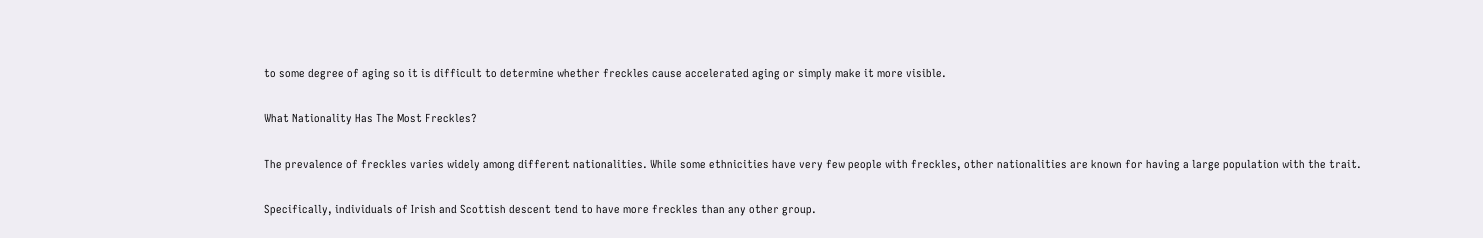to some degree of aging so it is difficult to determine whether freckles cause accelerated aging or simply make it more visible.

What Nationality Has The Most Freckles?

The prevalence of freckles varies widely among different nationalities. While some ethnicities have very few people with freckles, other nationalities are known for having a large population with the trait.

Specifically, individuals of Irish and Scottish descent tend to have more freckles than any other group.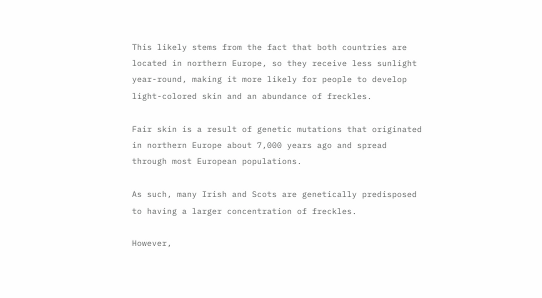This likely stems from the fact that both countries are located in northern Europe, so they receive less sunlight year-round, making it more likely for people to develop light-colored skin and an abundance of freckles.

Fair skin is a result of genetic mutations that originated in northern Europe about 7,000 years ago and spread through most European populations.

As such, many Irish and Scots are genetically predisposed to having a larger concentration of freckles.

However,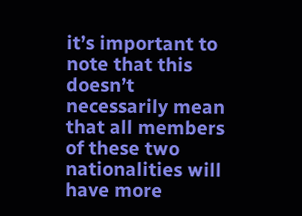it’s important to note that this doesn’t necessarily mean that all members of these two nationalities will have more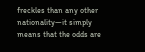freckles than any other nationality—it simply means that the odds are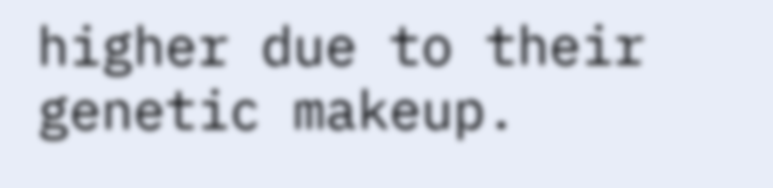higher due to their genetic makeup.